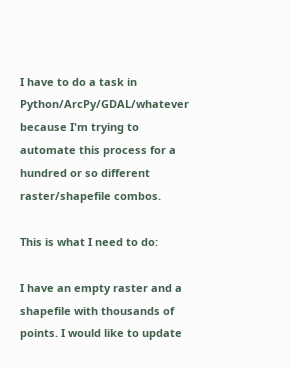I have to do a task in Python/ArcPy/GDAL/whatever because I'm trying to automate this process for a hundred or so different raster/shapefile combos.

This is what I need to do:

I have an empty raster and a shapefile with thousands of points. I would like to update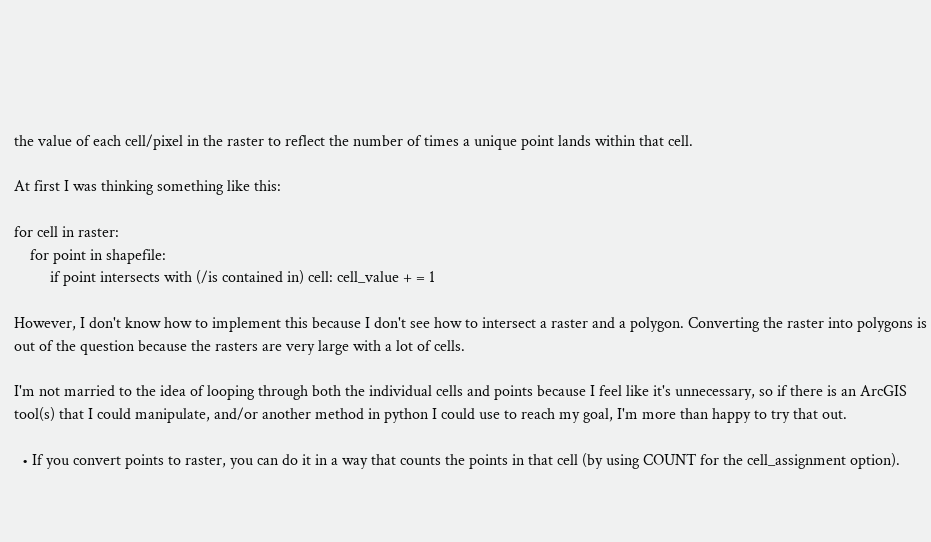the value of each cell/pixel in the raster to reflect the number of times a unique point lands within that cell.

At first I was thinking something like this:

for cell in raster:
    for point in shapefile:
         if point intersects with (/is contained in) cell: cell_value + = 1

However, I don't know how to implement this because I don't see how to intersect a raster and a polygon. Converting the raster into polygons is out of the question because the rasters are very large with a lot of cells.

I'm not married to the idea of looping through both the individual cells and points because I feel like it's unnecessary, so if there is an ArcGIS tool(s) that I could manipulate, and/or another method in python I could use to reach my goal, I'm more than happy to try that out.

  • If you convert points to raster, you can do it in a way that counts the points in that cell (by using COUNT for the cell_assignment option).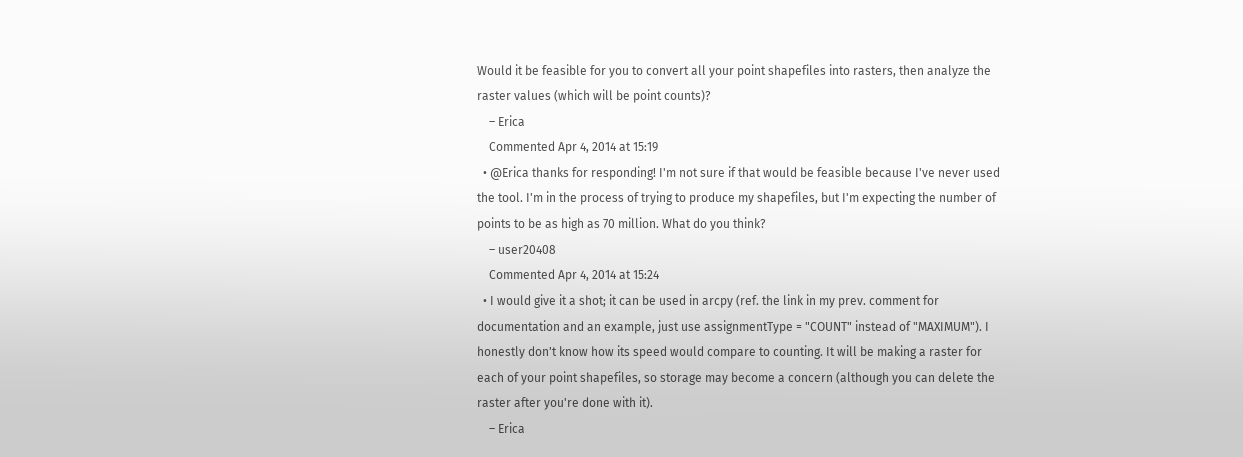Would it be feasible for you to convert all your point shapefiles into rasters, then analyze the raster values (which will be point counts)?
    – Erica
    Commented Apr 4, 2014 at 15:19
  • @Erica thanks for responding! I'm not sure if that would be feasible because I've never used the tool. I'm in the process of trying to produce my shapefiles, but I'm expecting the number of points to be as high as 70 million. What do you think?
    – user20408
    Commented Apr 4, 2014 at 15:24
  • I would give it a shot; it can be used in arcpy (ref. the link in my prev. comment for documentation and an example, just use assignmentType = "COUNT" instead of "MAXIMUM"). I honestly don't know how its speed would compare to counting. It will be making a raster for each of your point shapefiles, so storage may become a concern (although you can delete the raster after you're done with it).
    – Erica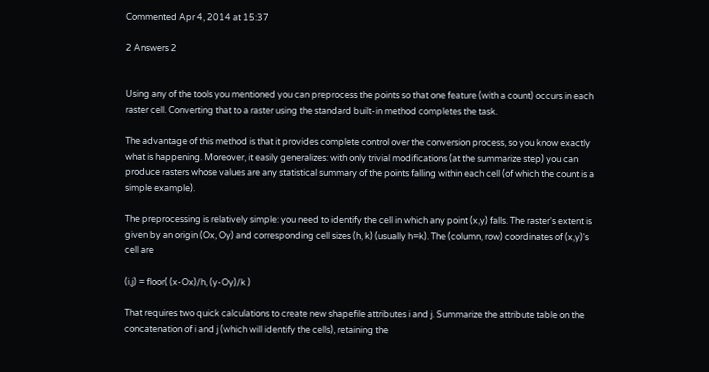Commented Apr 4, 2014 at 15:37

2 Answers 2


Using any of the tools you mentioned you can preprocess the points so that one feature (with a count) occurs in each raster cell. Converting that to a raster using the standard built-in method completes the task.

The advantage of this method is that it provides complete control over the conversion process, so you know exactly what is happening. Moreover, it easily generalizes: with only trivial modifications (at the summarize step) you can produce rasters whose values are any statistical summary of the points falling within each cell (of which the count is a simple example).

The preprocessing is relatively simple: you need to identify the cell in which any point (x,y) falls. The raster's extent is given by an origin (Ox, Oy) and corresponding cell sizes (h, k) (usually h=k). The (column, row) coordinates of (x,y)'s cell are

(i,j) = floor( (x-Ox)/h, (y-Oy)/k )

That requires two quick calculations to create new shapefile attributes i and j. Summarize the attribute table on the concatenation of i and j (which will identify the cells), retaining the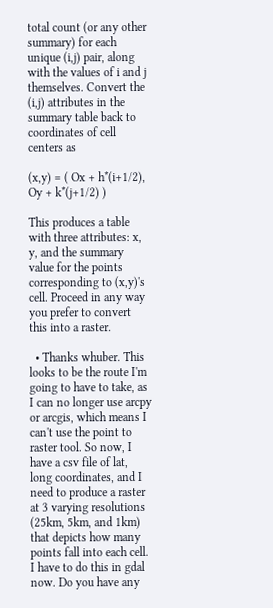total count (or any other summary) for each unique (i,j) pair, along with the values of i and j themselves. Convert the (i,j) attributes in the summary table back to coordinates of cell centers as

(x,y) = ( Ox + h*(i+1/2), Oy + k*(j+1/2) )

This produces a table with three attributes: x, y, and the summary value for the points corresponding to (x,y)'s cell. Proceed in any way you prefer to convert this into a raster.

  • Thanks whuber. This looks to be the route I'm going to have to take, as I can no longer use arcpy or arcgis, which means I can't use the point to raster tool. So now, I have a csv file of lat, long coordinates, and I need to produce a raster at 3 varying resolutions (25km, 5km, and 1km) that depicts how many points fall into each cell. I have to do this in gdal now. Do you have any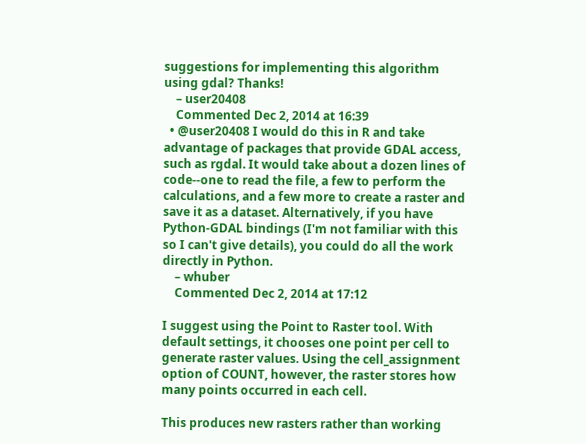suggestions for implementing this algorithm using gdal? Thanks!
    – user20408
    Commented Dec 2, 2014 at 16:39
  • @user20408 I would do this in R and take advantage of packages that provide GDAL access, such as rgdal. It would take about a dozen lines of code--one to read the file, a few to perform the calculations, and a few more to create a raster and save it as a dataset. Alternatively, if you have Python-GDAL bindings (I'm not familiar with this so I can't give details), you could do all the work directly in Python.
    – whuber
    Commented Dec 2, 2014 at 17:12

I suggest using the Point to Raster tool. With default settings, it chooses one point per cell to generate raster values. Using the cell_assignment option of COUNT, however, the raster stores how many points occurred in each cell.

This produces new rasters rather than working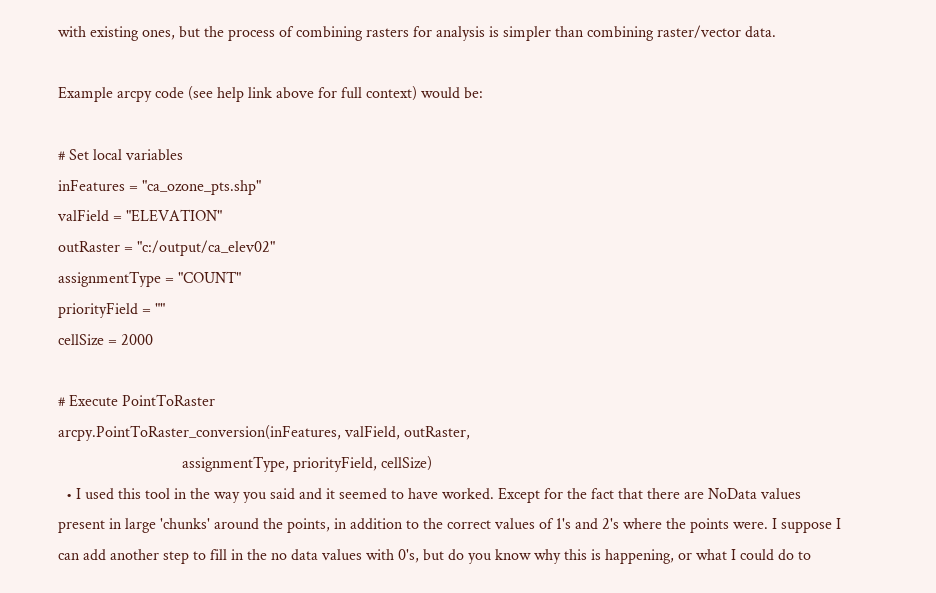with existing ones, but the process of combining rasters for analysis is simpler than combining raster/vector data.

Example arcpy code (see help link above for full context) would be:

# Set local variables
inFeatures = "ca_ozone_pts.shp"
valField = "ELEVATION"
outRaster = "c:/output/ca_elev02"
assignmentType = "COUNT"
priorityField = ""
cellSize = 2000

# Execute PointToRaster
arcpy.PointToRaster_conversion(inFeatures, valField, outRaster,
                               assignmentType, priorityField, cellSize)
  • I used this tool in the way you said and it seemed to have worked. Except for the fact that there are NoData values present in large 'chunks' around the points, in addition to the correct values of 1's and 2's where the points were. I suppose I can add another step to fill in the no data values with 0's, but do you know why this is happening, or what I could do to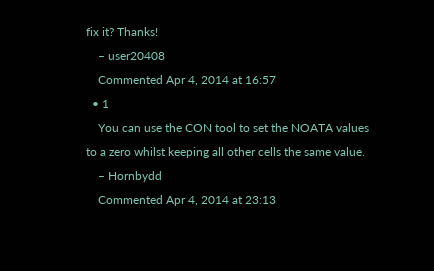fix it? Thanks!
    – user20408
    Commented Apr 4, 2014 at 16:57
  • 1
    You can use the CON tool to set the NOATA values to a zero whilst keeping all other cells the same value.
    – Hornbydd
    Commented Apr 4, 2014 at 23:13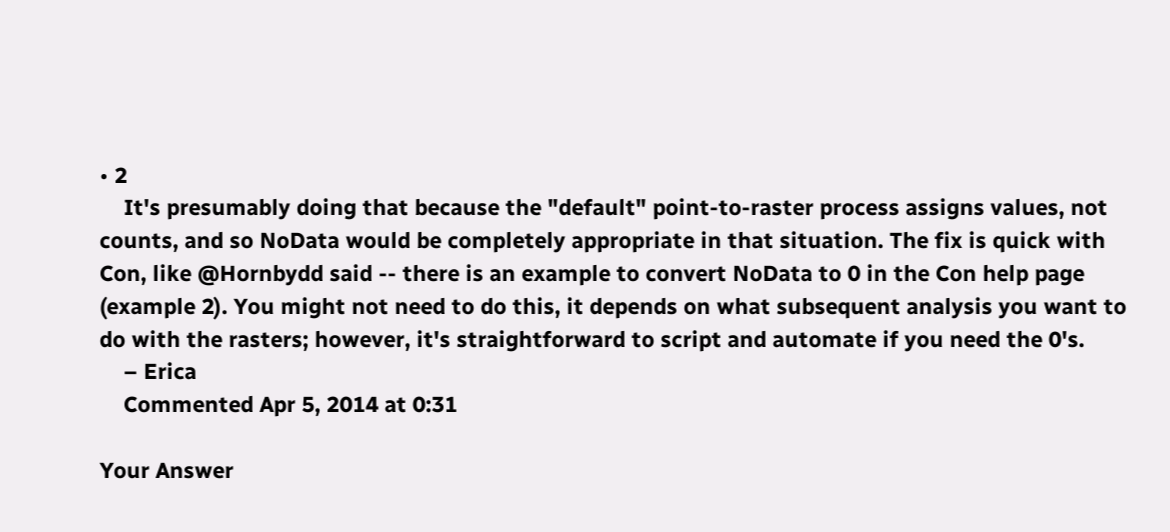• 2
    It's presumably doing that because the "default" point-to-raster process assigns values, not counts, and so NoData would be completely appropriate in that situation. The fix is quick with Con, like @Hornbydd said -- there is an example to convert NoData to 0 in the Con help page (example 2). You might not need to do this, it depends on what subsequent analysis you want to do with the rasters; however, it's straightforward to script and automate if you need the 0's.
    – Erica
    Commented Apr 5, 2014 at 0:31

Your Answer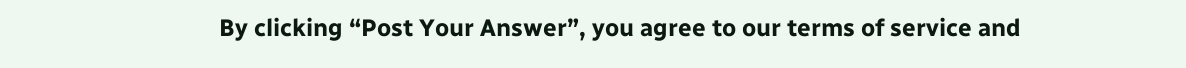By clicking “Post Your Answer”, you agree to our terms of service and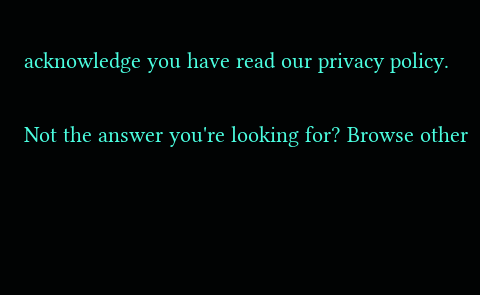acknowledge you have read our privacy policy.

Not the answer you're looking for? Browse other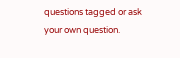questions tagged or ask your own question.